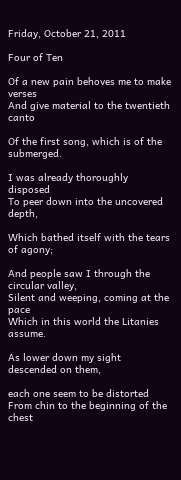Friday, October 21, 2011

Four of Ten

Of a new pain behoves me to make verses
And give material to the twentieth canto

Of the first song, which is of the submerged.

I was already thoroughly disposed
To peer down into the uncovered depth,

Which bathed itself with the tears of agony;

And people saw I through the circular valley,
Silent and weeping, coming at the pace
Which in this world the Litanies assume.

As lower down my sight descended on them,

each one seem to be distorted
From chin to the beginning of the chest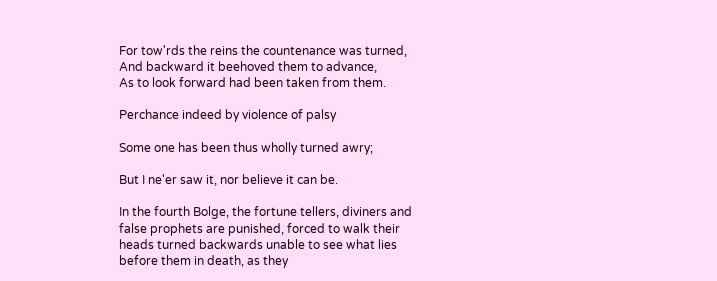For tow'rds the reins the countenance was turned,
And backward it beehoved them to advance,
As to look forward had been taken from them.

Perchance indeed by violence of palsy

Some one has been thus wholly turned awry;

But I ne'er saw it, nor believe it can be.

In the fourth Bolge, the fortune tellers, diviners and false prophets are punished, forced to walk their heads turned backwards unable to see what lies before them in death, as they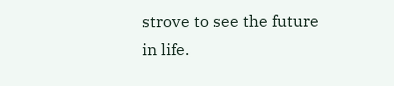strove to see the future in life.